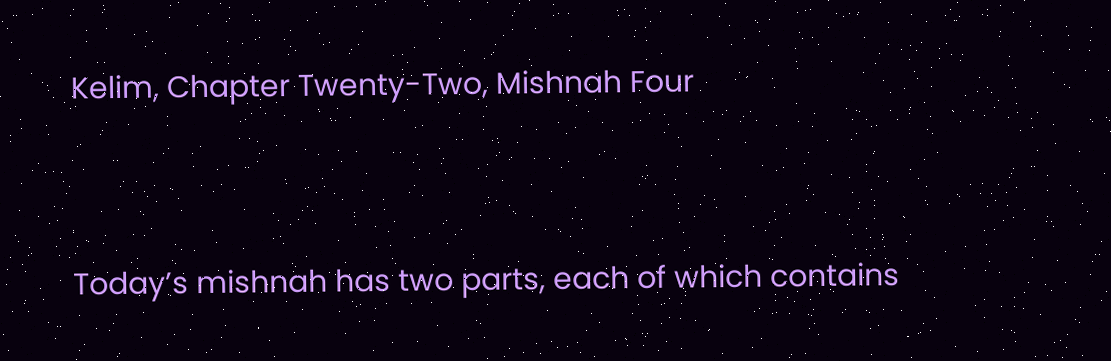Kelim, Chapter Twenty-Two, Mishnah Four



Today’s mishnah has two parts, each of which contains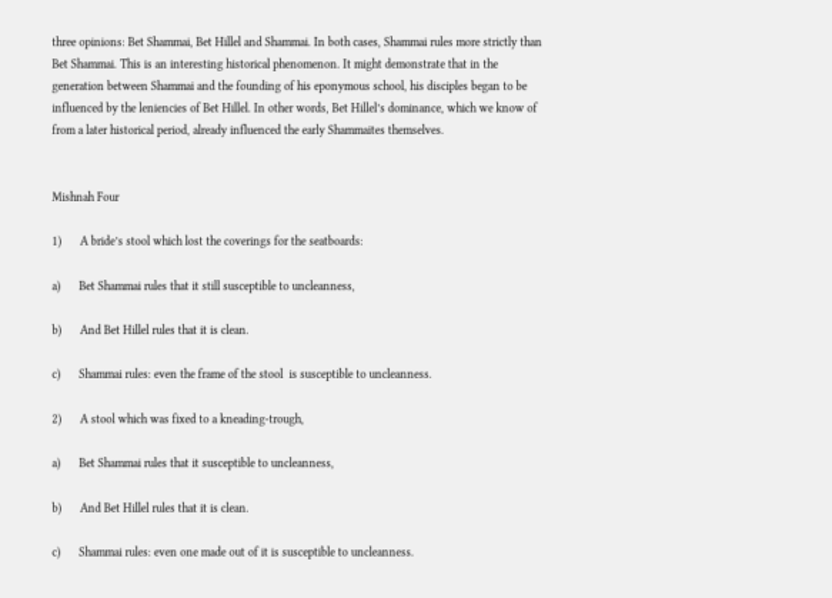three opinions: Bet Shammai, Bet Hillel and Shammai. In both cases, Shammai rules more strictly than Bet Shammai. This is an interesting historical phenomenon. It might demonstrate that in the generation between Shammai and the founding of his eponymous school, his disciples began to be influenced by the leniencies of Bet Hillel. In other words, Bet Hillel’s dominance, which we know of from a later historical period, already influenced the early Shammaites themselves.


Mishnah Four

1)      A bride’s stool which lost the coverings for the seatboards:

a)      Bet Shammai rules that it still susceptible to uncleanness,

b)      And Bet Hillel rules that it is clean.

c)      Shammai rules: even the frame of the stool  is susceptible to uncleanness.

2)      A stool which was fixed to a kneading-trough,

a)      Bet Shammai rules that it susceptible to uncleanness,

b)      And Bet Hillel rules that it is clean.

c)      Shammai rules: even one made out of it is susceptible to uncleanness.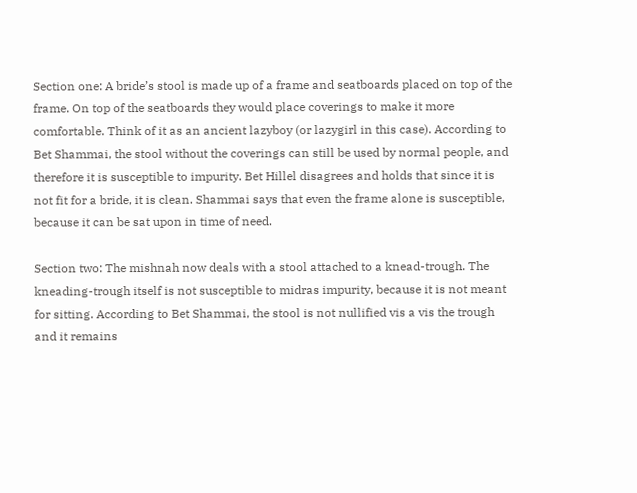Section one: A bride’s stool is made up of a frame and seatboards placed on top of the frame. On top of the seatboards they would place coverings to make it more comfortable. Think of it as an ancient lazyboy (or lazygirl in this case). According to Bet Shammai, the stool without the coverings can still be used by normal people, and therefore it is susceptible to impurity. Bet Hillel disagrees and holds that since it is not fit for a bride, it is clean. Shammai says that even the frame alone is susceptible, because it can be sat upon in time of need.

Section two: The mishnah now deals with a stool attached to a knead-trough. The kneading-trough itself is not susceptible to midras impurity, because it is not meant for sitting. According to Bet Shammai, the stool is not nullified vis a vis the trough and it remains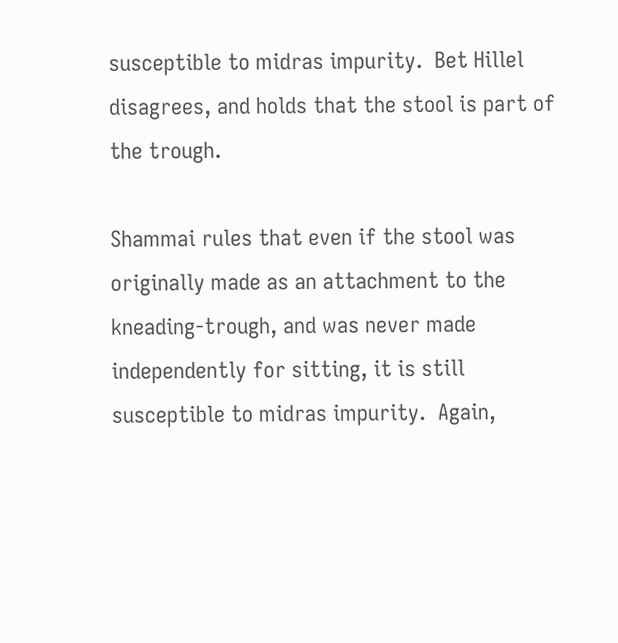susceptible to midras impurity.  Bet Hillel disagrees, and holds that the stool is part of the trough.

Shammai rules that even if the stool was originally made as an attachment to the kneading-trough, and was never made independently for sitting, it is still susceptible to midras impurity.  Again,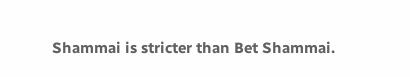Shammai is stricter than Bet Shammai.